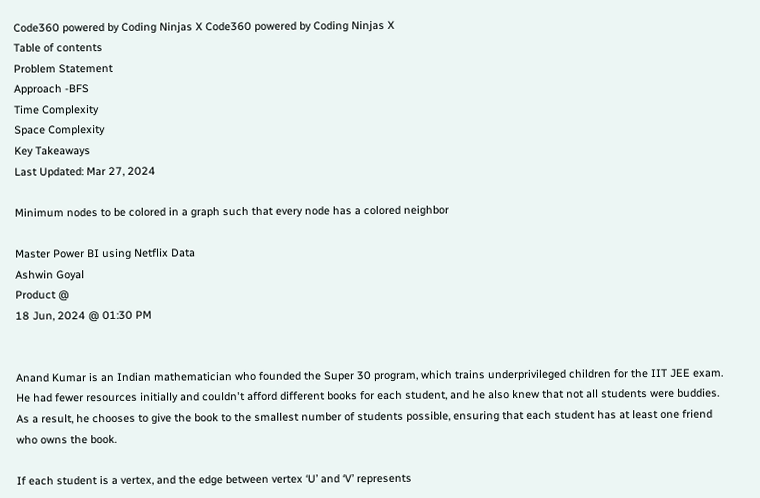Code360 powered by Coding Ninjas X Code360 powered by Coding Ninjas X
Table of contents
Problem Statement
Approach -BFS
Time Complexity
Space Complexity
Key Takeaways
Last Updated: Mar 27, 2024

Minimum nodes to be colored in a graph such that every node has a colored neighbor

Master Power BI using Netflix Data
Ashwin Goyal
Product @
18 Jun, 2024 @ 01:30 PM


Anand Kumar is an Indian mathematician who founded the Super 30 program, which trains underprivileged children for the IIT JEE exam. He had fewer resources initially and couldn't afford different books for each student, and he also knew that not all students were buddies. As a result, he chooses to give the book to the smallest number of students possible, ensuring that each student has at least one friend who owns the book.

If each student is a vertex, and the edge between vertex ‘U’ and ‘V’ represents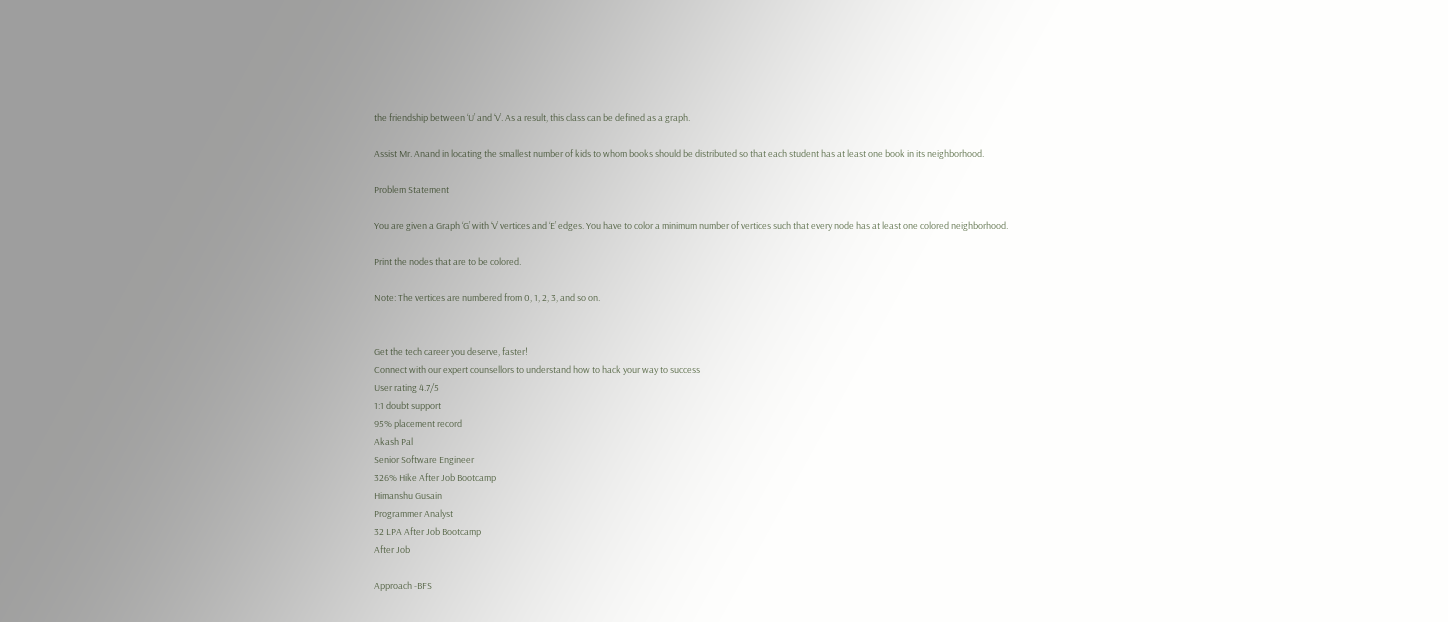the friendship between ‘U’ and ‘V’. As a result, this class can be defined as a graph.

Assist Mr. Anand in locating the smallest number of kids to whom books should be distributed so that each student has at least one book in its neighborhood.

Problem Statement

You are given a Graph ‘G’ with ‘V’ vertices and ‘E’ edges. You have to color a minimum number of vertices such that every node has at least one colored neighborhood.

Print the nodes that are to be colored.

Note: The vertices are numbered from 0, 1, 2, 3, and so on.


Get the tech career you deserve, faster!
Connect with our expert counsellors to understand how to hack your way to success
User rating 4.7/5
1:1 doubt support
95% placement record
Akash Pal
Senior Software Engineer
326% Hike After Job Bootcamp
Himanshu Gusain
Programmer Analyst
32 LPA After Job Bootcamp
After Job

Approach -BFS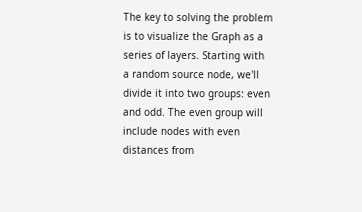The key to solving the problem is to visualize the Graph as a series of layers. Starting with a random source node, we'll divide it into two groups: even and odd. The even group will include nodes with even distances from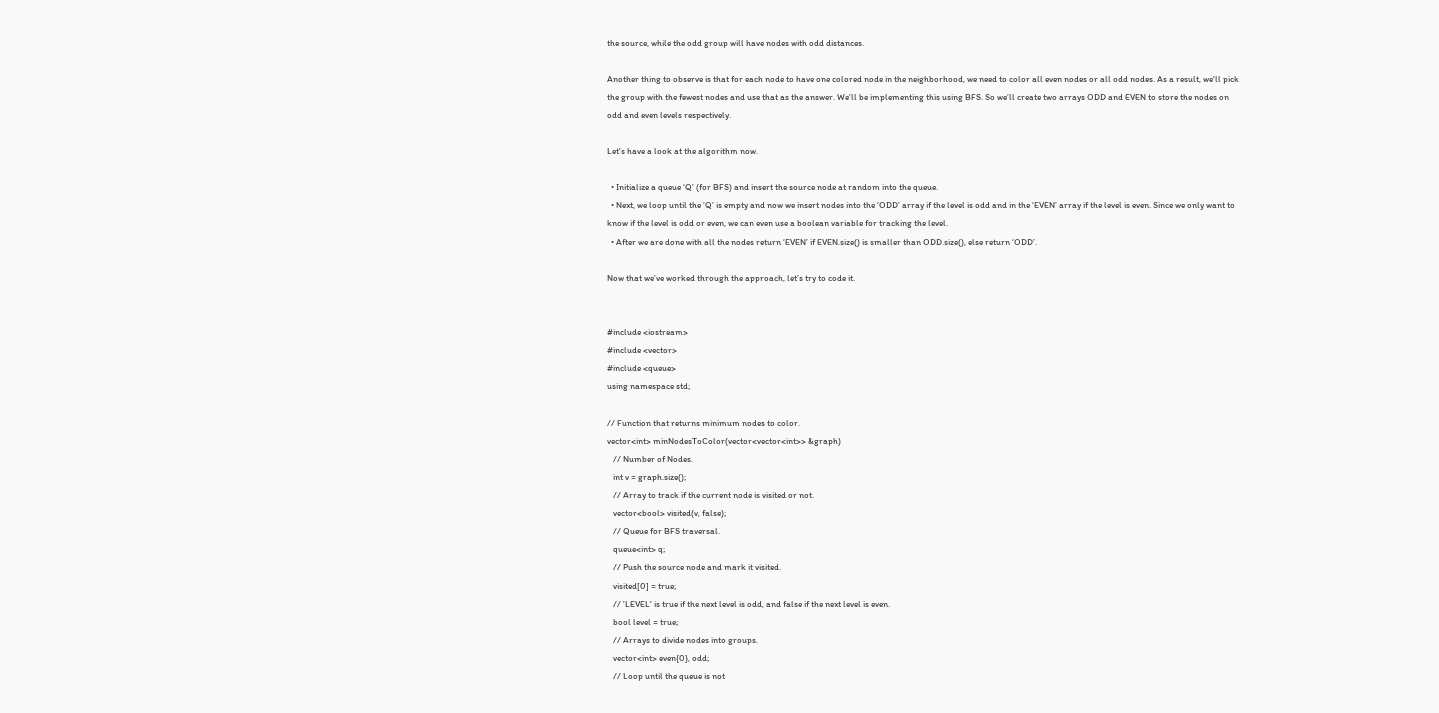the source, while the odd group will have nodes with odd distances.

Another thing to observe is that for each node to have one colored node in the neighborhood, we need to color all even nodes or all odd nodes. As a result, we'll pick the group with the fewest nodes and use that as the answer. We’ll be implementing this using BFS. So we’ll create two arrays ODD and EVEN to store the nodes on odd and even levels respectively.

Let's have a look at the algorithm now.

  • Initialize a queue ‘Q’ (for BFS) and insert the source node at random into the queue.
  • Next, we loop until the ‘Q’ is empty and now we insert nodes into the ‘ODD’ array if the level is odd and in the ‘EVEN’ array if the level is even. Since we only want to know if the level is odd or even, we can even use a boolean variable for tracking the level.
  • After we are done with all the nodes return ‘EVEN’ if EVEN.size() is smaller than ODD.size(), else return ‘ODD’.

Now that we’ve worked through the approach, let’s try to code it.


#include <iostream>
#include <vector>
#include <queue>
using namespace std;

// Function that returns minimum nodes to color.
vector<int> minNodesToColor(vector<vector<int>> &graph)
   // Number of Nodes.
   int v = graph.size();
   // Array to track if the current node is visited or not.
   vector<bool> visited(v, false);
   // Queue for BFS traversal.
   queue<int> q;
   // Push the source node and mark it visited.
   visited[0] = true;
   // 'LEVEL' is true if the next level is odd, and false if the next level is even.
   bool level = true;
   // Arrays to divide nodes into groups.
   vector<int> even{0}, odd;
   // Loop until the queue is not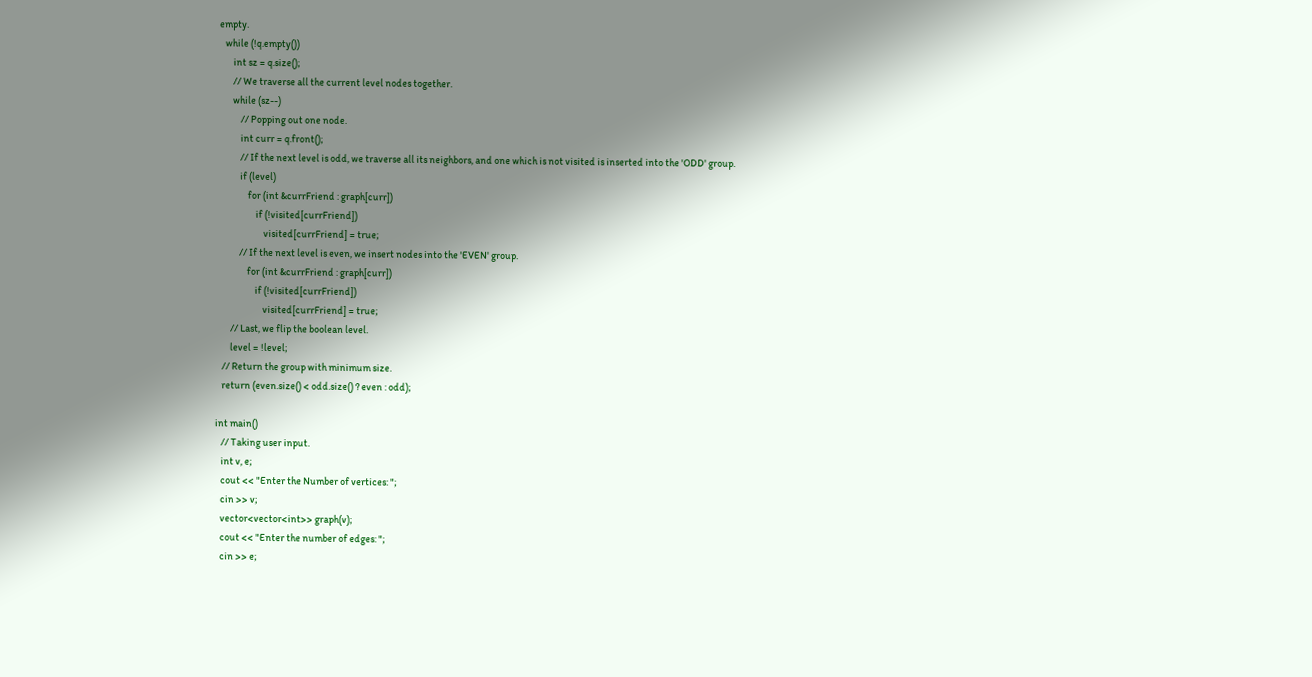empty.
   while (!q.empty())
       int sz = q.size();
       // We traverse all the current level nodes together.
       while (sz--)
           // Popping out one node.
           int curr = q.front();
           // If the next level is odd, we traverse all its neighbors, and one which is not visited is inserted into the 'ODD' group.
           if (level)
               for (int &currFriend : graph[curr])
                   if (!visited[currFriend])
                       visited[currFriend] = true;
           // If the next level is even, we insert nodes into the 'EVEN' group.
               for (int &currFriend : graph[curr])
                   if (!visited[currFriend])
                       visited[currFriend] = true;
       // Last, we flip the boolean level.
       level = !level;
   // Return the group with minimum size.
   return (even.size() < odd.size() ? even : odd);

int main()
   // Taking user input.
   int v, e;
   cout << "Enter the Number of vertices: ";
   cin >> v;
   vector<vector<int>> graph(v);
   cout << "Enter the number of edges: ";
   cin >> e;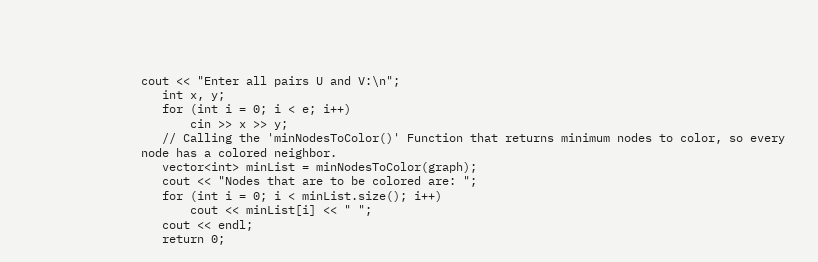cout << "Enter all pairs U and V:\n";
   int x, y;
   for (int i = 0; i < e; i++)
       cin >> x >> y;
   // Calling the 'minNodesToColor()' Function that returns minimum nodes to color, so every node has a colored neighbor.
   vector<int> minList = minNodesToColor(graph);
   cout << "Nodes that are to be colored are: ";
   for (int i = 0; i < minList.size(); i++)
       cout << minList[i] << " ";
   cout << endl;
   return 0;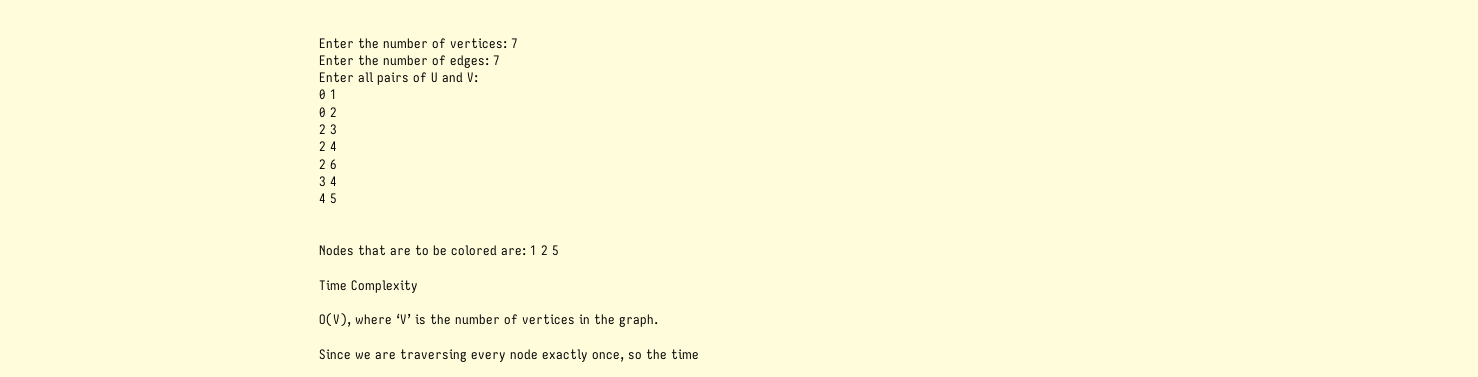Enter the number of vertices: 7
Enter the number of edges: 7
Enter all pairs of U and V:
0 1
0 2
2 3
2 4
2 6
3 4
4 5


Nodes that are to be colored are: 1 2 5

Time Complexity

O(V), where ‘V’ is the number of vertices in the graph.

Since we are traversing every node exactly once, so the time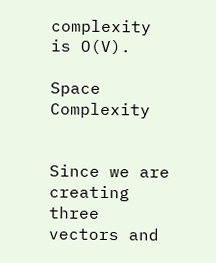complexity is O(V).

Space Complexity


Since we are creating three vectors and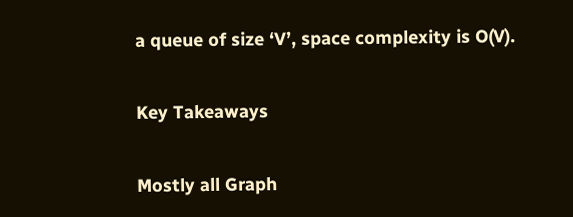a queue of size ‘V’, space complexity is O(V).

Key Takeaways

Mostly all Graph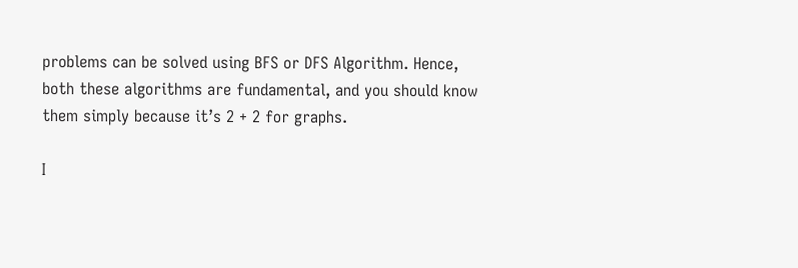problems can be solved using BFS or DFS Algorithm. Hence, both these algorithms are fundamental, and you should know them simply because it’s 2 + 2 for graphs.

I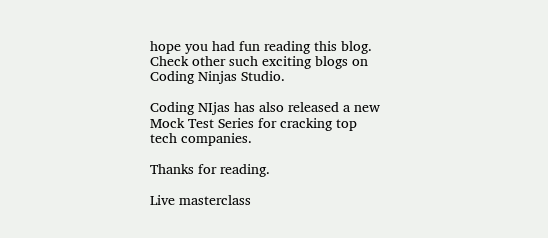hope you had fun reading this blog. Check other such exciting blogs on Coding Ninjas Studio.

Coding NIjas has also released a new Mock Test Series for cracking top tech companies.

Thanks for reading.

Live masterclass